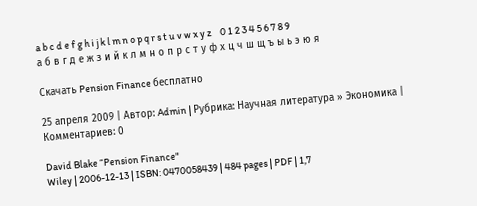a b c d e f g h i j k l m n o p q r s t u v w x y z    0 1 2 3 4 5 6 7 8 9
а б в г д е ж з и й к л м н о п р с т у ф х ц ч ш щ ъ ы ь э ю я

Скачать Pension Finance бесплатно

25 апреля 2009 | Автор: Admin | Рубрика: Научная литература » Экономика | Комментариев: 0

David Blake “Pension Finance"
Wiley | 2006-12-13 | ISBN: 0470058439 | 484 pages | PDF | 1,7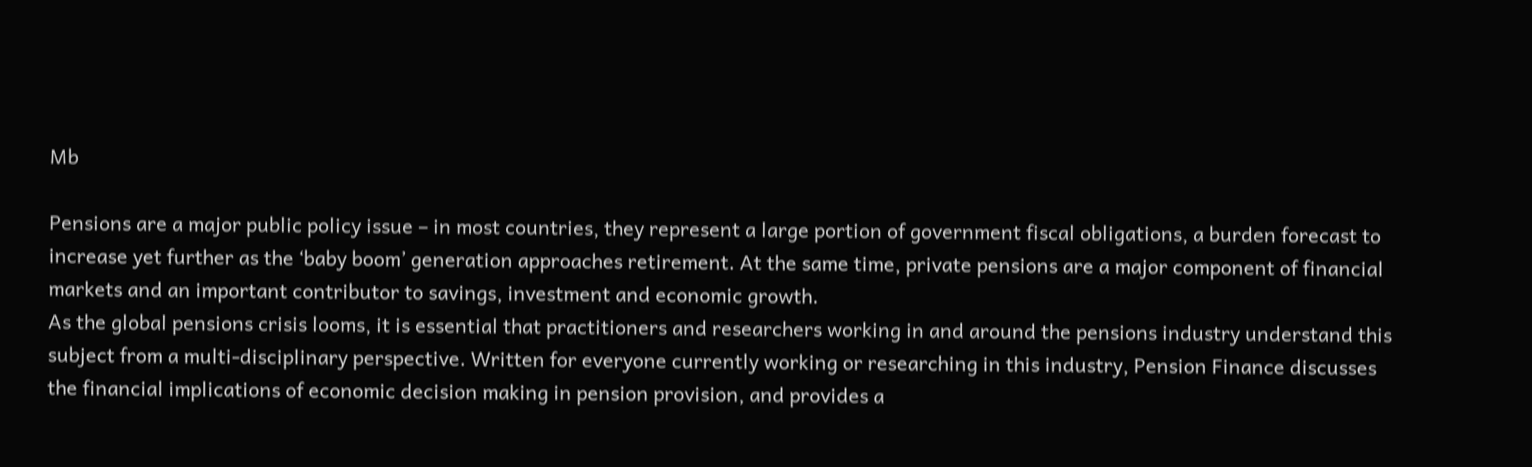Mb

Pensions are a major public policy issue – in most countries, they represent a large portion of government fiscal obligations, a burden forecast to increase yet further as the ‘baby boom’ generation approaches retirement. At the same time, private pensions are a major component of financial markets and an important contributor to savings, investment and economic growth.
As the global pensions crisis looms, it is essential that practitioners and researchers working in and around the pensions industry understand this subject from a multi-disciplinary perspective. Written for everyone currently working or researching in this industry, Pension Finance discusses the financial implications of economic decision making in pension provision, and provides a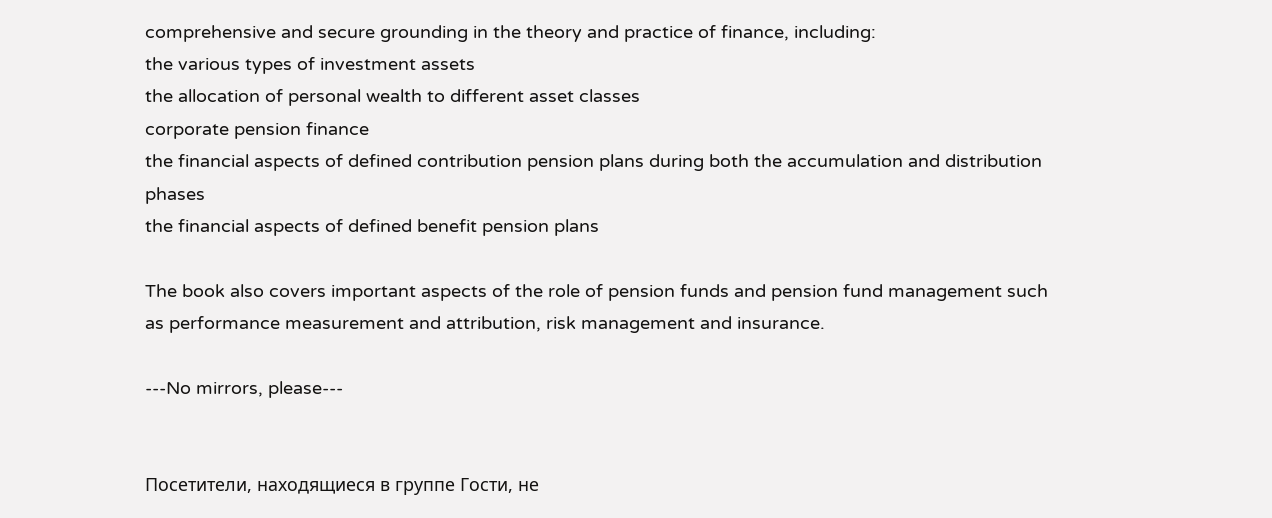comprehensive and secure grounding in the theory and practice of finance, including:
the various types of investment assets
the allocation of personal wealth to different asset classes
corporate pension finance
the financial aspects of defined contribution pension plans during both the accumulation and distribution phases
the financial aspects of defined benefit pension plans

The book also covers important aspects of the role of pension funds and pension fund management such as performance measurement and attribution, risk management and insurance.

---No mirrors, please---


Посетители, находящиеся в группе Гости, не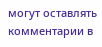могут оставлять комментарии в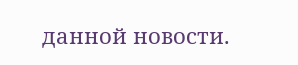данной новости.